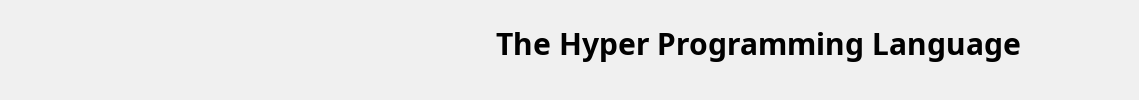The Hyper Programming Language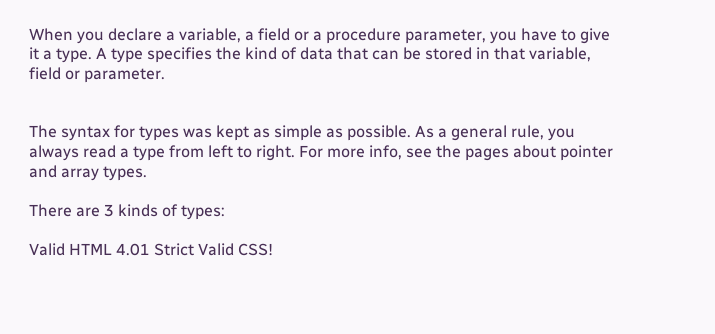When you declare a variable, a field or a procedure parameter, you have to give it a type. A type specifies the kind of data that can be stored in that variable, field or parameter.


The syntax for types was kept as simple as possible. As a general rule, you always read a type from left to right. For more info, see the pages about pointer and array types.

There are 3 kinds of types:

Valid HTML 4.01 Strict Valid CSS!